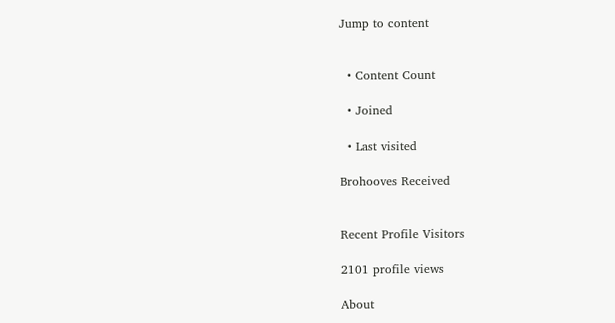Jump to content


  • Content Count

  • Joined

  • Last visited

Brohooves Received


Recent Profile Visitors

2101 profile views

About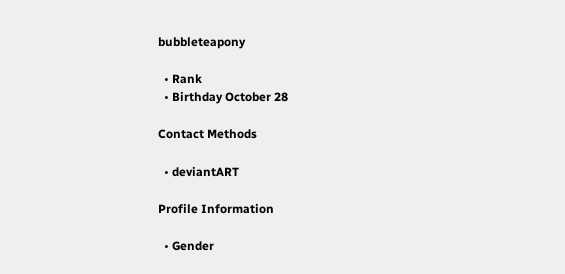bubbleteapony

  • Rank
  • Birthday October 28

Contact Methods

  • deviantART

Profile Information

  • Gender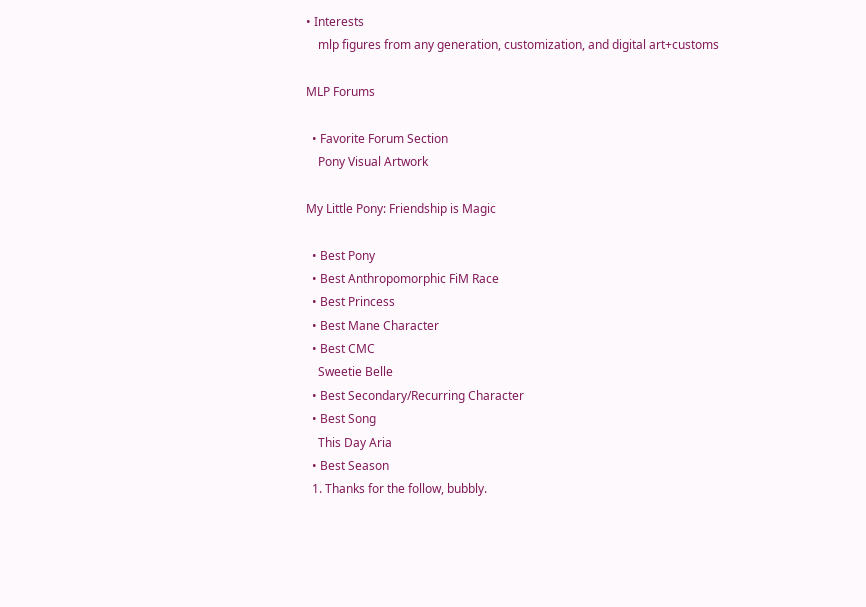• Interests
    mlp figures from any generation, customization, and digital art+customs

MLP Forums

  • Favorite Forum Section
    Pony Visual Artwork

My Little Pony: Friendship is Magic

  • Best Pony
  • Best Anthropomorphic FiM Race
  • Best Princess
  • Best Mane Character
  • Best CMC
    Sweetie Belle
  • Best Secondary/Recurring Character
  • Best Song
    This Day Aria
  • Best Season
  1. Thanks for the follow, bubbly.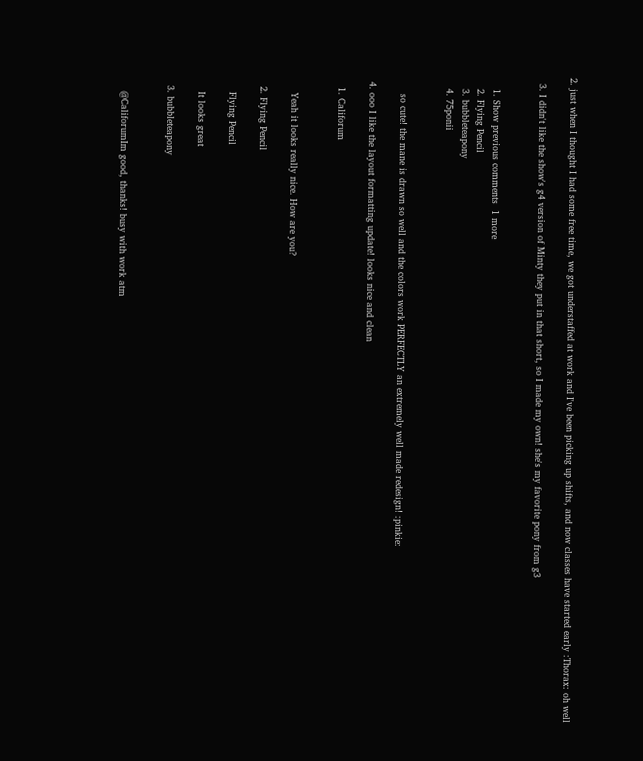2. just when I thought I had some free time, we got understaffed at work and I've been picking up shifts, and now classes have started early :Thorax: oh well

  3. I didn't like the show's g4 version of Minty they put in that short, so I made my own! she's my favorite pony from g3


    1. Show previous comments  1 more
    2. Flying Pencil
    3. bubbleteapony
    4. 75ponii


      so cute! the mane is drawn so well and the colors work PERFECTLY an extremely well made redesign! :pinkie:

  4. ooo I like the layout formatting update! looks nice and clean

    1. Califorum


      Yeah it looks really nice. How are you?

    2. Flying Pencil

      Flying Pencil

      It looks great

    3. bubbleteapony


      @CaliforumIm good, thanks! busy with work atm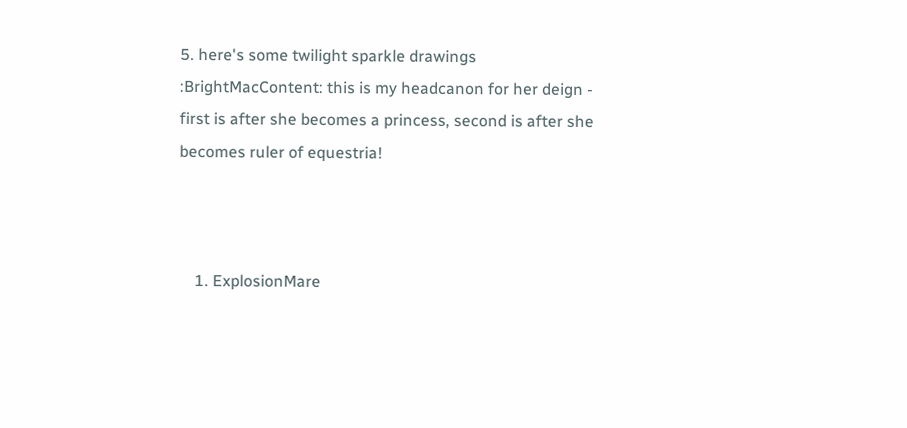5. here's some twilight sparkle drawings :BrightMacContent: this is my headcanon for her deign - first is after she becomes a princess, second is after she becomes ruler of equestria!



    1. ExplosionMare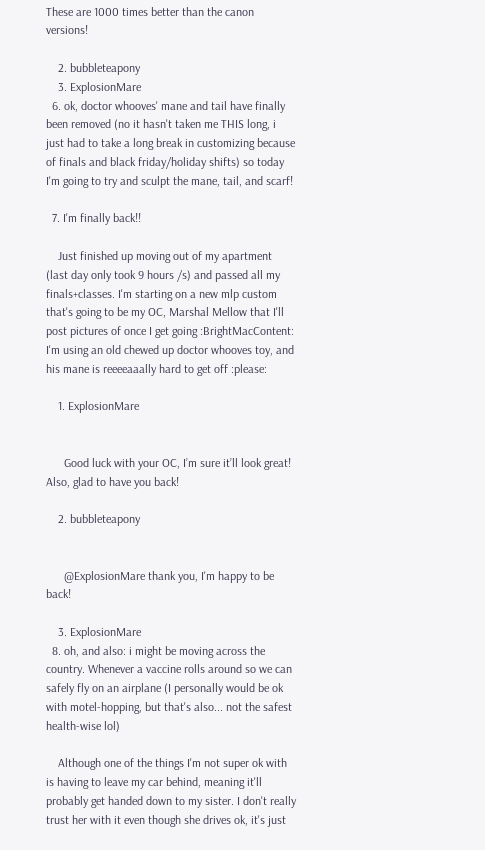These are 1000 times better than the canon versions!

    2. bubbleteapony
    3. ExplosionMare
  6. ok, doctor whooves' mane and tail have finally been removed (no it hasn't taken me THIS long, i just had to take a long break in customizing because of finals and black friday/holiday shifts) so today I'm going to try and sculpt the mane, tail, and scarf!

  7. I'm finally back!!

    Just finished up moving out of my apartment (last day only took 9 hours /s) and passed all my finals+classes. I'm starting on a new mlp custom that's going to be my OC, Marshal Mellow that I'll post pictures of once I get going :BrightMacContent: I'm using an old chewed up doctor whooves toy, and his mane is reeeeaaally hard to get off :please:

    1. ExplosionMare


      Good luck with your OC, I’m sure it’ll look great! Also, glad to have you back!

    2. bubbleteapony


      @ExplosionMare thank you, I'm happy to be back!

    3. ExplosionMare
  8. oh, and also: i might be moving across the country. Whenever a vaccine rolls around so we can safely fly on an airplane (I personally would be ok with motel-hopping, but that's also... not the safest health-wise lol)

    Although one of the things I'm not super ok with is having to leave my car behind, meaning it'll probably get handed down to my sister. I don't really trust her with it even though she drives ok, it's just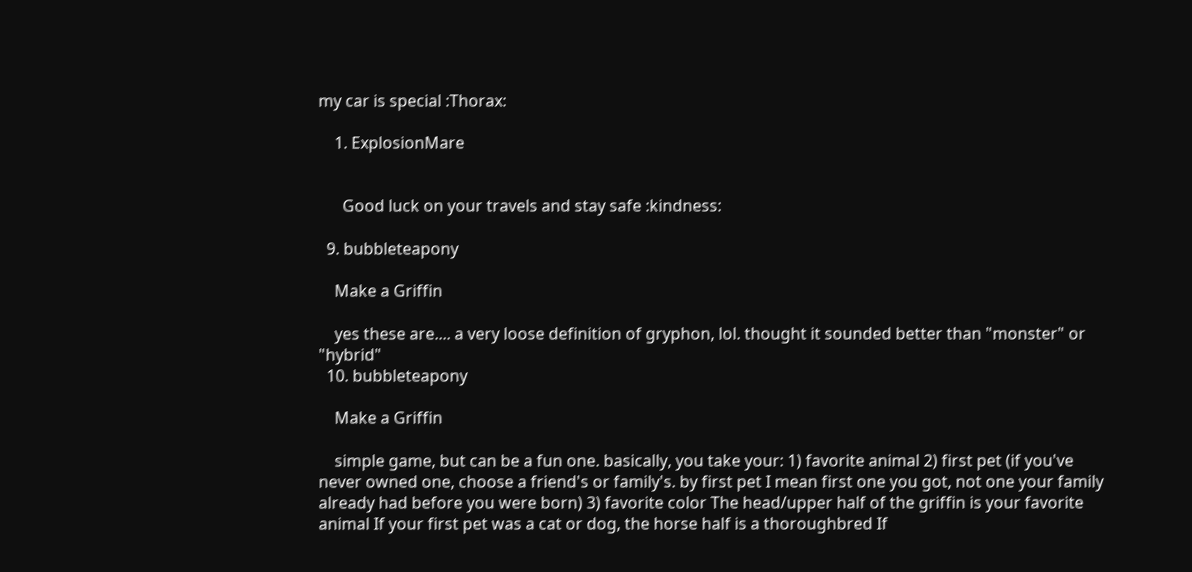my car is special :Thorax:

    1. ExplosionMare


      Good luck on your travels and stay safe :kindness:

  9. bubbleteapony

    Make a Griffin

    yes these are.... a very loose definition of gryphon, lol. thought it sounded better than "monster" or "hybrid"
  10. bubbleteapony

    Make a Griffin

    simple game, but can be a fun one. basically, you take your: 1) favorite animal 2) first pet (if you've never owned one, choose a friend's or family's. by first pet I mean first one you got, not one your family already had before you were born) 3) favorite color The head/upper half of the griffin is your favorite animal If your first pet was a cat or dog, the horse half is a thoroughbred If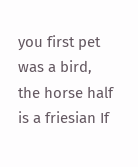you first pet was a bird, the horse half is a friesian If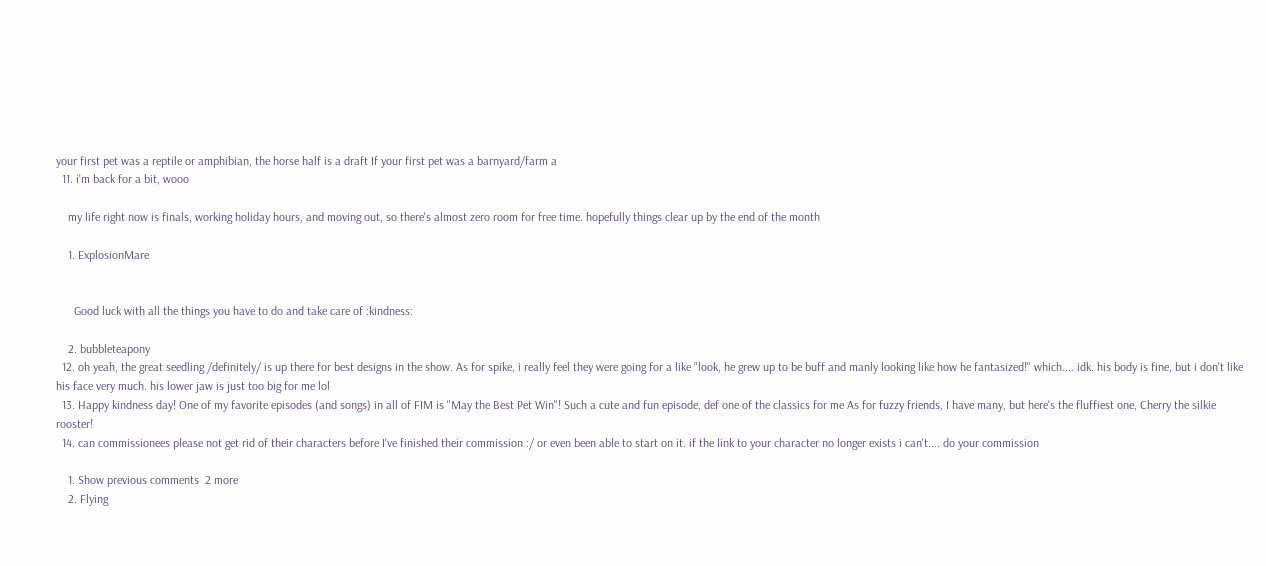your first pet was a reptile or amphibian, the horse half is a draft If your first pet was a barnyard/farm a
  11. i'm back for a bit, wooo

    my life right now is finals, working holiday hours, and moving out, so there's almost zero room for free time. hopefully things clear up by the end of the month

    1. ExplosionMare


      Good luck with all the things you have to do and take care of :kindness:

    2. bubbleteapony
  12. oh yeah, the great seedling /definitely/ is up there for best designs in the show. As for spike, i really feel they were going for a like "look, he grew up to be buff and manly looking like how he fantasized!" which.... idk. his body is fine, but i don't like his face very much. his lower jaw is just too big for me lol
  13. Happy kindness day! One of my favorite episodes (and songs) in all of FIM is "May the Best Pet Win"! Such a cute and fun episode, def one of the classics for me As for fuzzy friends, I have many, but here's the fluffiest one, Cherry the silkie rooster!
  14. can commissionees please not get rid of their characters before I've finished their commission :/ or even been able to start on it. if the link to your character no longer exists i can't.... do your commission

    1. Show previous comments  2 more
    2. Flying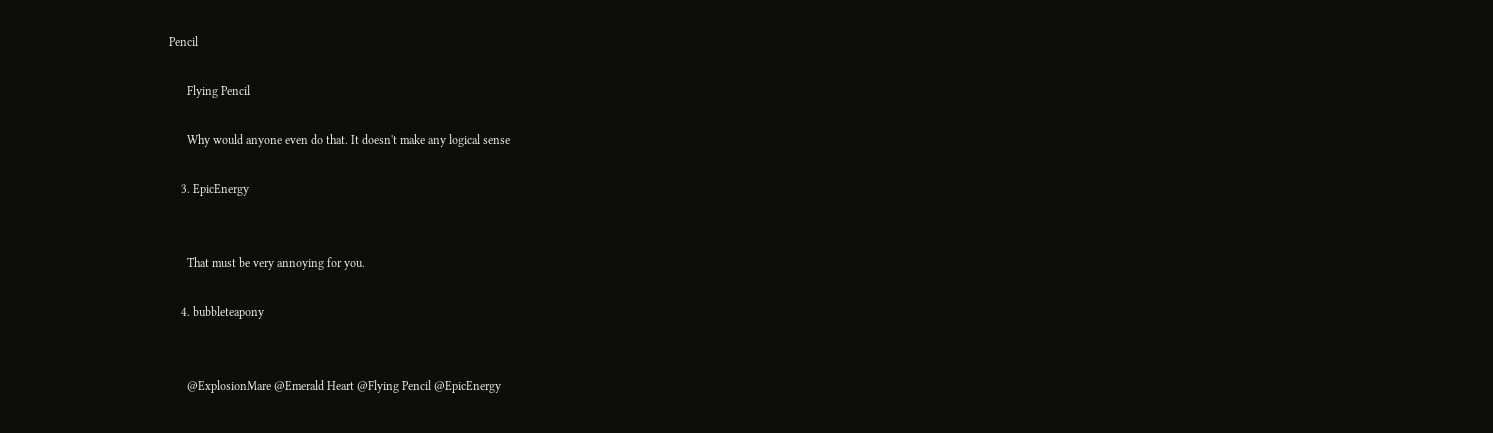Pencil

      Flying Pencil

      Why would anyone even do that. It doesn't make any logical sense

    3. EpicEnergy


      That must be very annoying for you.

    4. bubbleteapony


      @ExplosionMare @Emerald Heart @Flying Pencil @EpicEnergy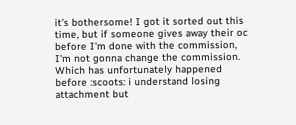it's bothersome! I got it sorted out this time, but if someone gives away their oc before I'm done with the commission, I'm not gonna change the commission. Which has unfortunately happened before :scoots: i understand losing attachment but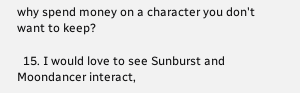why spend money on a character you don't want to keep?

  15. I would love to see Sunburst and Moondancer interact,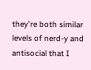they're both similar levels of nerd-y and antisocial that I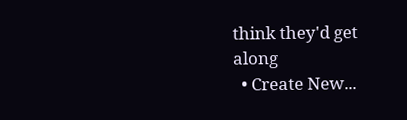think they'd get along
  • Create New...